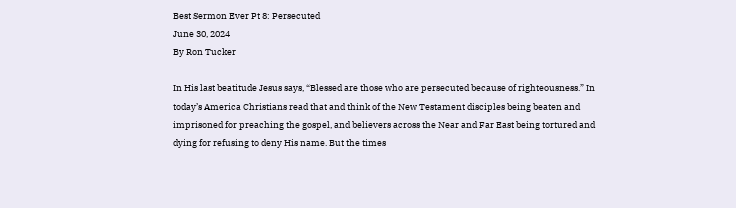Best Sermon Ever Pt 8: Persecuted
June 30, 2024
By Ron Tucker

In His last beatitude Jesus says, “Blessed are those who are persecuted because of righteousness.” In today’s America Christians read that and think of the New Testament disciples being beaten and imprisoned for preaching the gospel, and believers across the Near and Far East being tortured and dying for refusing to deny His name. But the times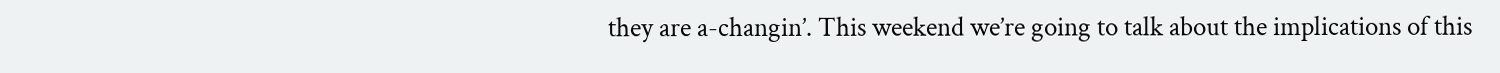they are a-changin’. This weekend we’re going to talk about the implications of this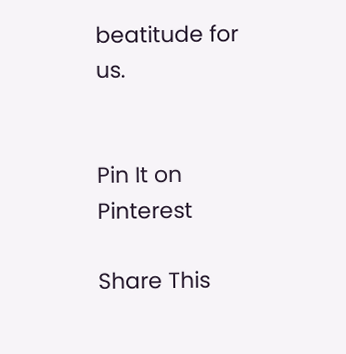beatitude for us.


Pin It on Pinterest

Share This